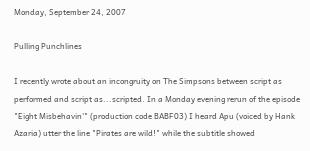Monday, September 24, 2007

Pulling Punchlines

I recently wrote about an incongruity on The Simpsons between script as performed and script as...scripted. In a Monday evening rerun of the episode "Eight Misbehavin'" (production code BABF03) I heard Apu (voiced by Hank Azaria) utter the line "Pirates are wild!" while the subtitle showed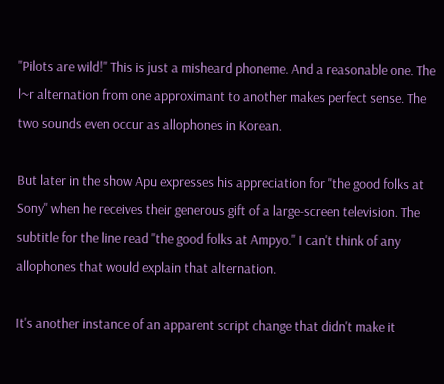"Pilots are wild!" This is just a misheard phoneme. And a reasonable one. The l~r alternation from one approximant to another makes perfect sense. The two sounds even occur as allophones in Korean.

But later in the show Apu expresses his appreciation for "the good folks at Sony" when he receives their generous gift of a large-screen television. The subtitle for the line read "the good folks at Ampyo." I can't think of any allophones that would explain that alternation.

It's another instance of an apparent script change that didn't make it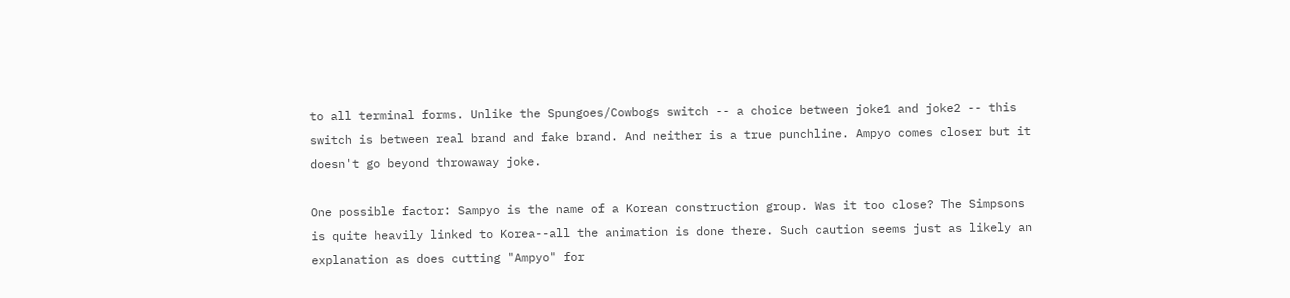to all terminal forms. Unlike the Spungoes/Cowbogs switch -- a choice between joke1 and joke2 -- this switch is between real brand and fake brand. And neither is a true punchline. Ampyo comes closer but it doesn't go beyond throwaway joke.

One possible factor: Sampyo is the name of a Korean construction group. Was it too close? The Simpsons is quite heavily linked to Korea--all the animation is done there. Such caution seems just as likely an explanation as does cutting "Ampyo" for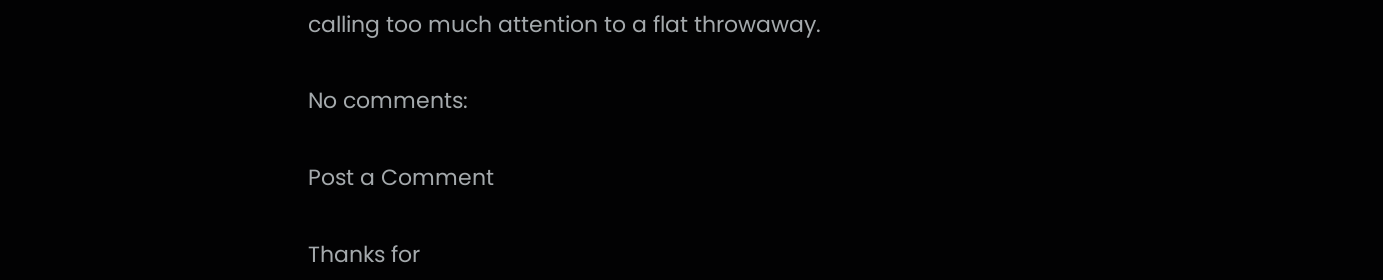calling too much attention to a flat throwaway.

No comments:

Post a Comment

Thanks for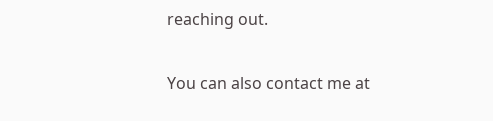reaching out.

You can also contact me at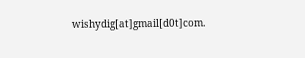wishydig[at]gmail[d0t]com.